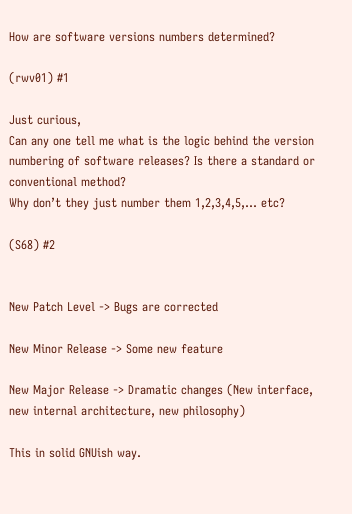How are software versions numbers determined?

(rwv01) #1

Just curious,
Can any one tell me what is the logic behind the version numbering of software releases? Is there a standard or conventional method?
Why don’t they just number them 1,2,3,4,5,… etc?

(S68) #2


New Patch Level -> Bugs are corrected

New Minor Release -> Some new feature

New Major Release -> Dramatic changes (New interface, new internal architecture, new philosophy)

This in solid GNUish way.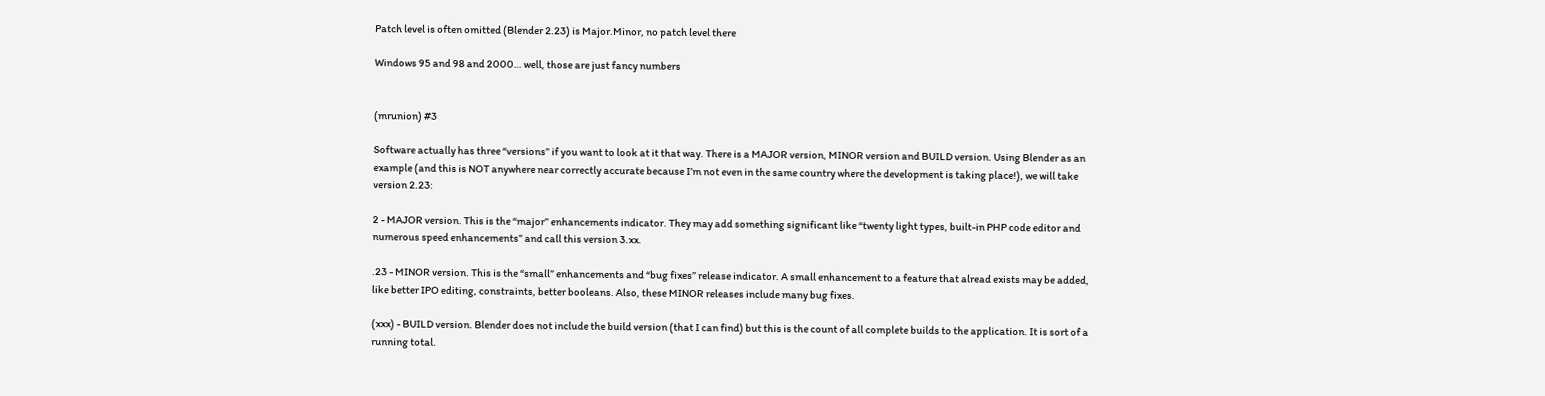Patch level is often omitted (Blender 2.23) is Major.Minor, no patch level there

Windows 95 and 98 and 2000… well, those are just fancy numbers


(mrunion) #3

Software actually has three “versions” if you want to look at it that way. There is a MAJOR version, MINOR version and BUILD version. Using Blender as an example (and this is NOT anywhere near correctly accurate because I’m not even in the same country where the development is taking place!), we will take version 2.23:

2 - MAJOR version. This is the “major” enhancements indicator. They may add something significant like “twenty light types, built-in PHP code editor and numerous speed enhancements” and call this version 3.xx.

.23 - MINOR version. This is the “small” enhancements and “bug fixes” release indicator. A small enhancement to a feature that alread exists may be added, like better IPO editing, constraints, better booleans. Also, these MINOR releases include many bug fixes.

(xxx) - BUILD version. Blender does not include the build version (that I can find) but this is the count of all complete builds to the application. It is sort of a running total.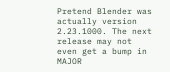Pretend Blender was actually version 2.23.1000. The next release may not even get a bump in MAJOR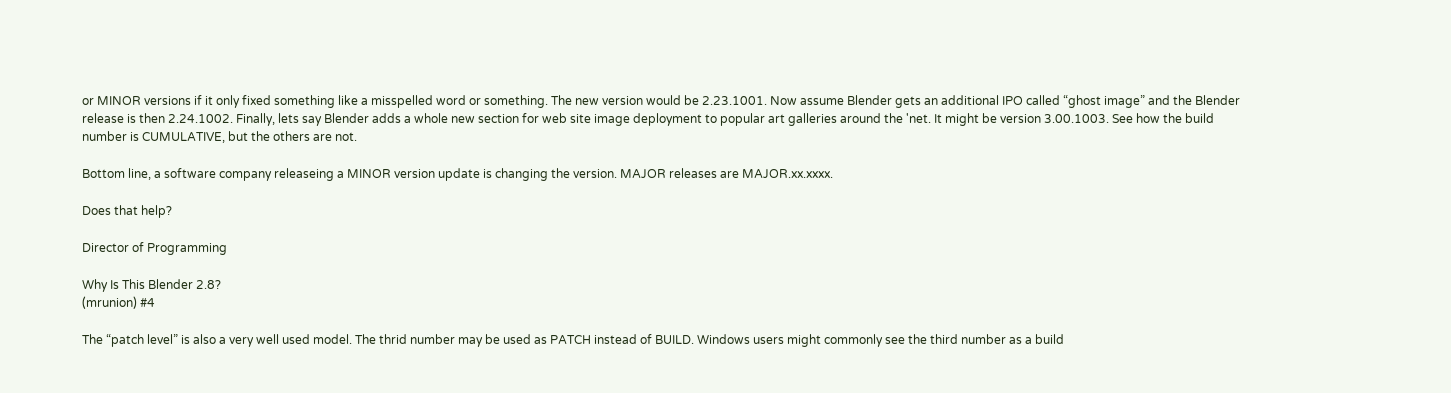or MINOR versions if it only fixed something like a misspelled word or something. The new version would be 2.23.1001. Now assume Blender gets an additional IPO called “ghost image” and the Blender release is then 2.24.1002. Finally, lets say Blender adds a whole new section for web site image deployment to popular art galleries around the 'net. It might be version 3.00.1003. See how the build number is CUMULATIVE, but the others are not.

Bottom line, a software company releaseing a MINOR version update is changing the version. MAJOR releases are MAJOR.xx.xxxx.

Does that help?

Director of Programming

Why Is This Blender 2.8?
(mrunion) #4

The “patch level” is also a very well used model. The thrid number may be used as PATCH instead of BUILD. Windows users might commonly see the third number as a build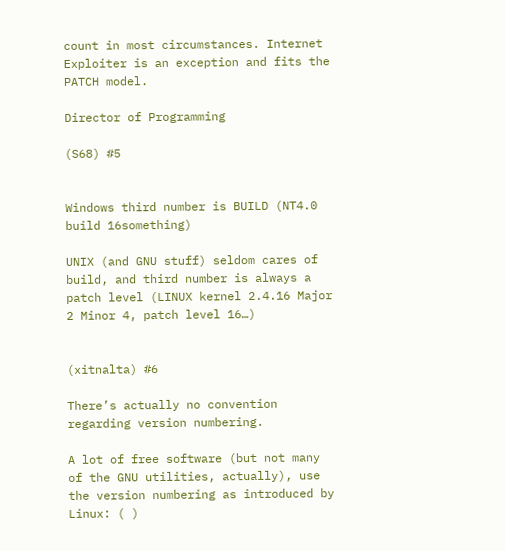count in most circumstances. Internet Exploiter is an exception and fits the PATCH model.

Director of Programming

(S68) #5


Windows third number is BUILD (NT4.0 build 16something)

UNIX (and GNU stuff) seldom cares of build, and third number is always a patch level (LINUX kernel 2.4.16 Major 2 Minor 4, patch level 16…)


(xitnalta) #6

There’s actually no convention regarding version numbering.

A lot of free software (but not many of the GNU utilities, actually), use the version numbering as introduced by Linux: ( )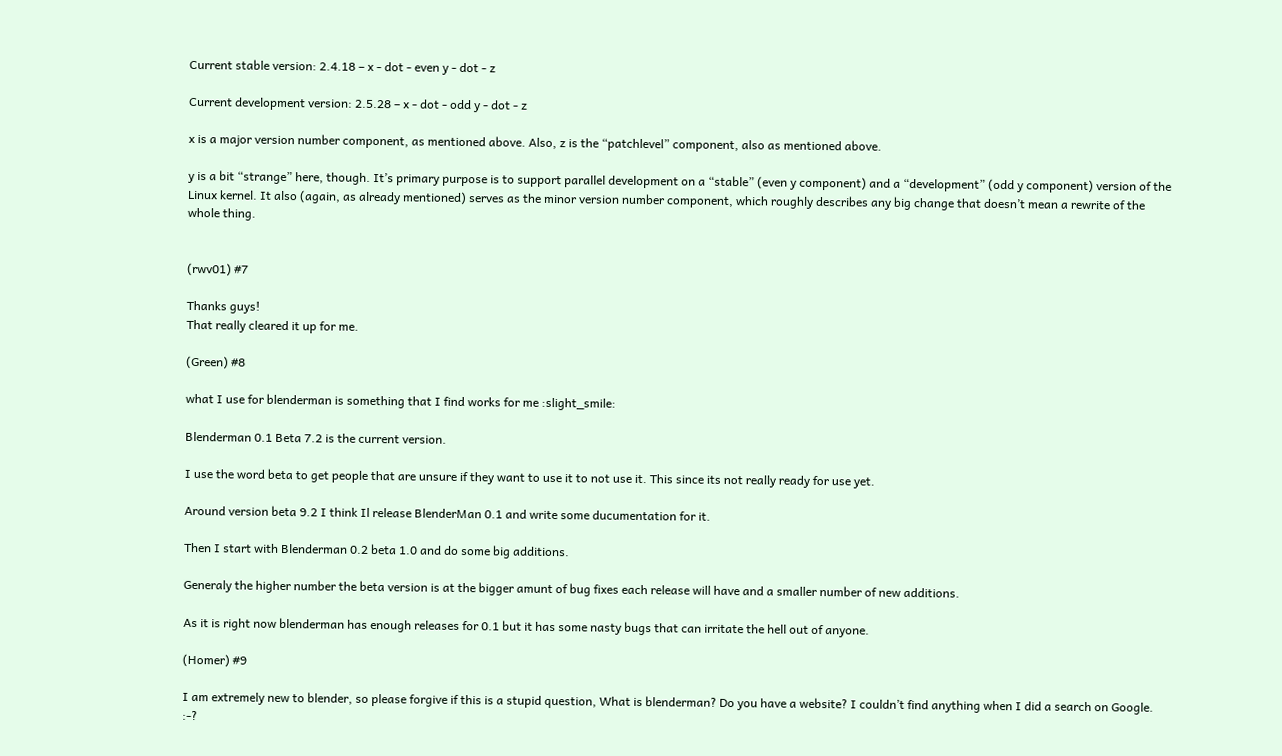Current stable version: 2.4.18 – x - dot - even y - dot - z

Current development version: 2.5.28 – x - dot - odd y - dot - z

x is a major version number component, as mentioned above. Also, z is the “patchlevel” component, also as mentioned above.

y is a bit “strange” here, though. It’s primary purpose is to support parallel development on a “stable” (even y component) and a “development” (odd y component) version of the Linux kernel. It also (again, as already mentioned) serves as the minor version number component, which roughly describes any big change that doesn’t mean a rewrite of the whole thing.


(rwv01) #7

Thanks guys!
That really cleared it up for me.

(Green) #8

what I use for blenderman is something that I find works for me :slight_smile:

Blenderman 0.1 Beta 7.2 is the current version.

I use the word beta to get people that are unsure if they want to use it to not use it. This since its not really ready for use yet.

Around version beta 9.2 I think Il release BlenderMan 0.1 and write some ducumentation for it.

Then I start with Blenderman 0.2 beta 1.0 and do some big additions.

Generaly the higher number the beta version is at the bigger amunt of bug fixes each release will have and a smaller number of new additions.

As it is right now blenderman has enough releases for 0.1 but it has some nasty bugs that can irritate the hell out of anyone.

(Homer) #9

I am extremely new to blender, so please forgive if this is a stupid question, What is blenderman? Do you have a website? I couldn’t find anything when I did a search on Google. :-?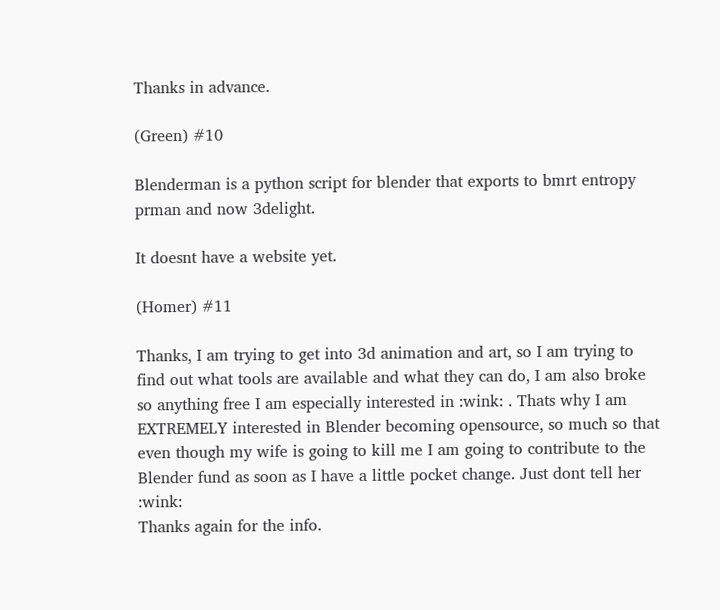Thanks in advance.

(Green) #10

Blenderman is a python script for blender that exports to bmrt entropy prman and now 3delight.

It doesnt have a website yet.

(Homer) #11

Thanks, I am trying to get into 3d animation and art, so I am trying to find out what tools are available and what they can do, I am also broke so anything free I am especially interested in :wink: . Thats why I am EXTREMELY interested in Blender becoming opensource, so much so that even though my wife is going to kill me I am going to contribute to the Blender fund as soon as I have a little pocket change. Just dont tell her :wink:
Thanks again for the info.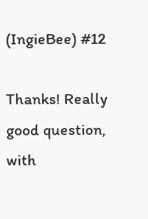(IngieBee) #12

Thanks! Really good question, with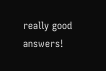really good answers!